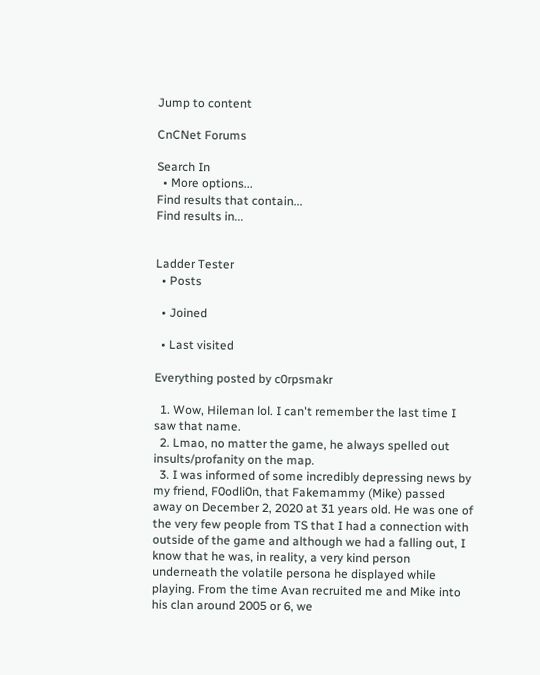Jump to content

CnCNet Forums

Search In
  • More options...
Find results that contain...
Find results in...


Ladder Tester
  • Posts

  • Joined

  • Last visited

Everything posted by c0rpsmakr

  1. Wow, Hileman lol. I can't remember the last time I saw that name.
  2. Lmao, no matter the game, he always spelled out insults/profanity on the map.
  3. I was informed of some incredibly depressing news by my friend, F0odli0n, that Fakemammy (Mike) passed away on December 2, 2020 at 31 years old. He was one of the very few people from TS that I had a connection with outside of the game and although we had a falling out, I know that he was, in reality, a very kind person underneath the volatile persona he displayed while playing. From the time Avan recruited me and Mike into his clan around 2005 or 6, we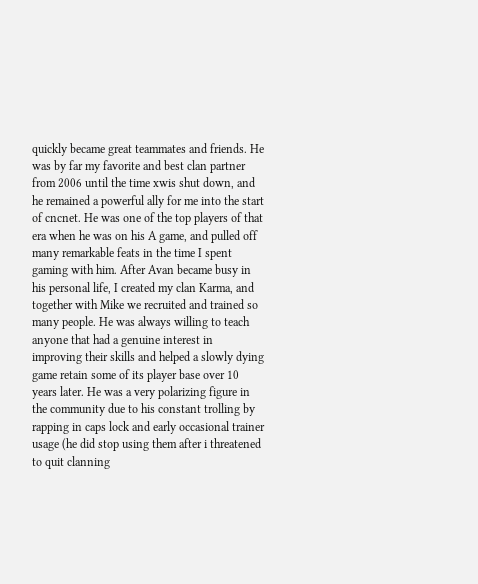quickly became great teammates and friends. He was by far my favorite and best clan partner from 2006 until the time xwis shut down, and he remained a powerful ally for me into the start of cncnet. He was one of the top players of that era when he was on his A game, and pulled off many remarkable feats in the time I spent gaming with him. After Avan became busy in his personal life, I created my clan Karma, and together with Mike we recruited and trained so many people. He was always willing to teach anyone that had a genuine interest in improving their skills and helped a slowly dying game retain some of its player base over 10 years later. He was a very polarizing figure in the community due to his constant trolling by rapping in caps lock and early occasional trainer usage (he did stop using them after i threatened to quit clanning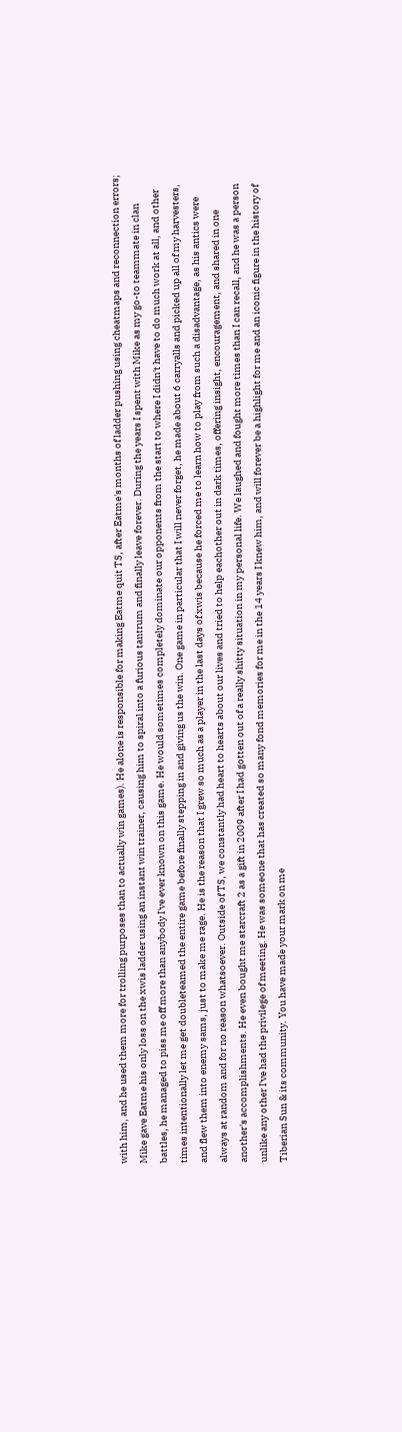with him, and he used them more for trolling purposes than to actually win games). He alone is responsible for making Eatme quit TS, after Eatme's months of ladder pushing using cheatmaps and reconnection errors; Mike gave Eatme his only loss on the xwis ladder using an instant win trainer, causing him to spiral into a furious tantrum and finally leave forever. During the years I spent with Mike as my go-to teammate in clan battles, he managed to piss me off more than anybody I've ever known on this game. He would sometimes completely dominate our opponents from the start to where I didn't have to do much work at all, and other times intentionally let me get doubleteamed the entire game before finally stepping in and giving us the win. One game in particular that I will never forget, he made about 6 carryalls and picked up all of my harvesters, and flew them into enemy sams, just to make me rage. He is the reason that I grew so much as a player in the last days of xwis because he forced me to learn how to play from such a disadvantage, as his antics were always at random and for no reason whatsoever. Outside of TS, we constantly had heart to hearts about our lives and tried to help eachother out in dark times, offering insight, encouragement, and shared in one another's accomplishments. He even bought me starcraft 2 as a gift in 2009 after I had gotten out of a really shitty situation in my personal life. We laughed and fought more times than I can recall, and he was a person unlike any other I've had the privilege of meeting. He was someone that has created so many fond memories for me in the 14 years I knew him, and will forever be a highlight for me and an iconic figure in the history of Tiberian Sun & its community. You have made your mark on me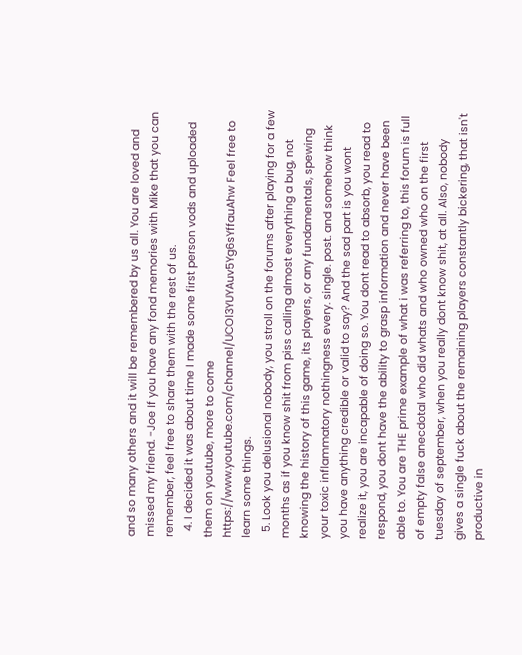and so many others and it will be remembered by us all. You are loved and missed my friend. -Joe If you have any fond memories with Mike that you can remember, feel free to share them with the rest of us.
  4. I decided it was about time I made some first person vods and uploaded them on youtube, more to come https://www.youtube.com/channel/UCOl3YUYAuv5Yg6sYffauAhw Feel free to learn some things.
  5. Look you delusional nobody, you stroll on the forums after playing for a few months as if you know shit from piss calling almost everything a bug, not knowing the history of this game, its players, or any fundamentals, spewing your toxic inflammatory nothingness every. single. post. and somehow think you have anything credible or valid to say? And the sad part is you wont realize it, you are incapable of doing so. You dont read to absorb, you read to respond, you dont have the ability to grasp information and never have been able to. You are THE prime example of what i was referring to, this forum is full of empty false anecdotal who did whats and who owned who on the first tuesday of september, when you really dont know shit, at all. Also, nobody gives a single fuck about the remaining players constantly bickering, that isn't productive in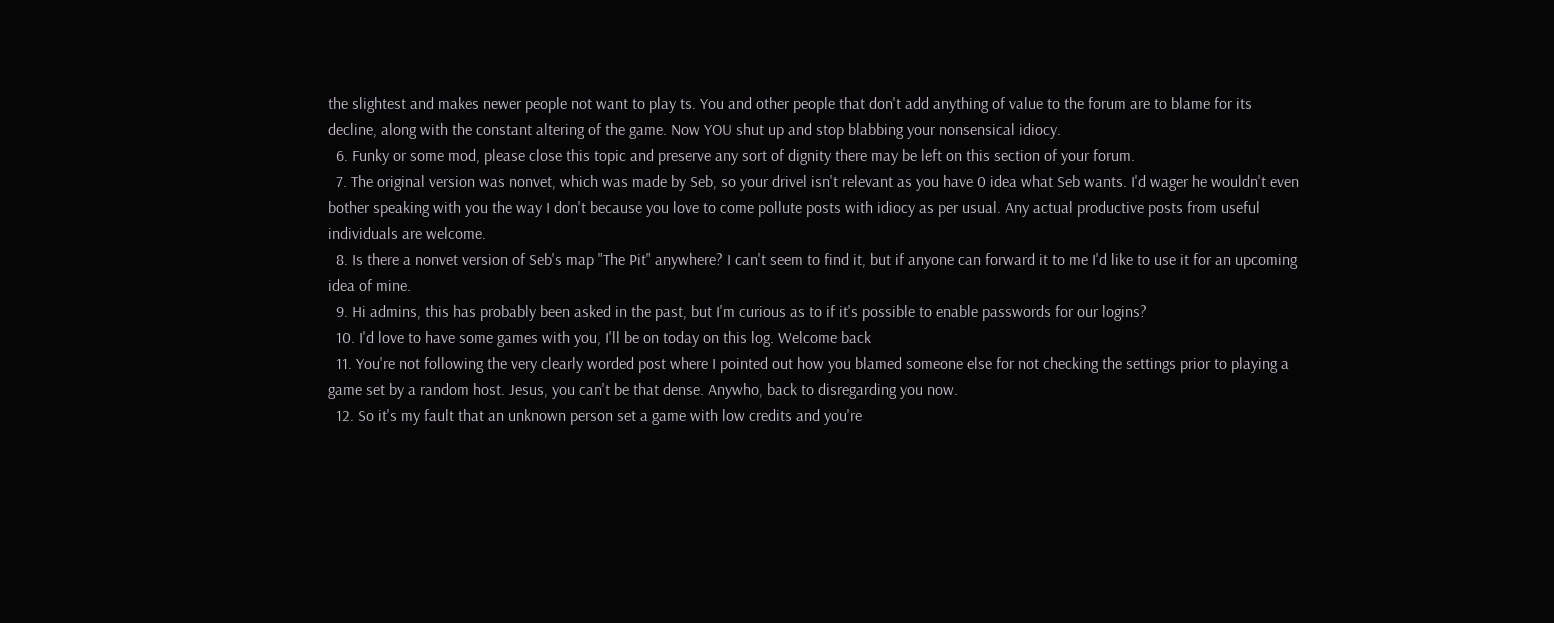the slightest and makes newer people not want to play ts. You and other people that don't add anything of value to the forum are to blame for its decline, along with the constant altering of the game. Now YOU shut up and stop blabbing your nonsensical idiocy.
  6. Funky or some mod, please close this topic and preserve any sort of dignity there may be left on this section of your forum.
  7. The original version was nonvet, which was made by Seb, so your drivel isn't relevant as you have 0 idea what Seb wants. I'd wager he wouldn't even bother speaking with you the way I don't because you love to come pollute posts with idiocy as per usual. Any actual productive posts from useful individuals are welcome.
  8. Is there a nonvet version of Seb's map "The Pit" anywhere? I can't seem to find it, but if anyone can forward it to me I'd like to use it for an upcoming idea of mine.
  9. Hi admins, this has probably been asked in the past, but I'm curious as to if it's possible to enable passwords for our logins?
  10. I'd love to have some games with you, I'll be on today on this log. Welcome back
  11. You're not following the very clearly worded post where I pointed out how you blamed someone else for not checking the settings prior to playing a game set by a random host. Jesus, you can't be that dense. Anywho, back to disregarding you now.
  12. So it's my fault that an unknown person set a game with low credits and you're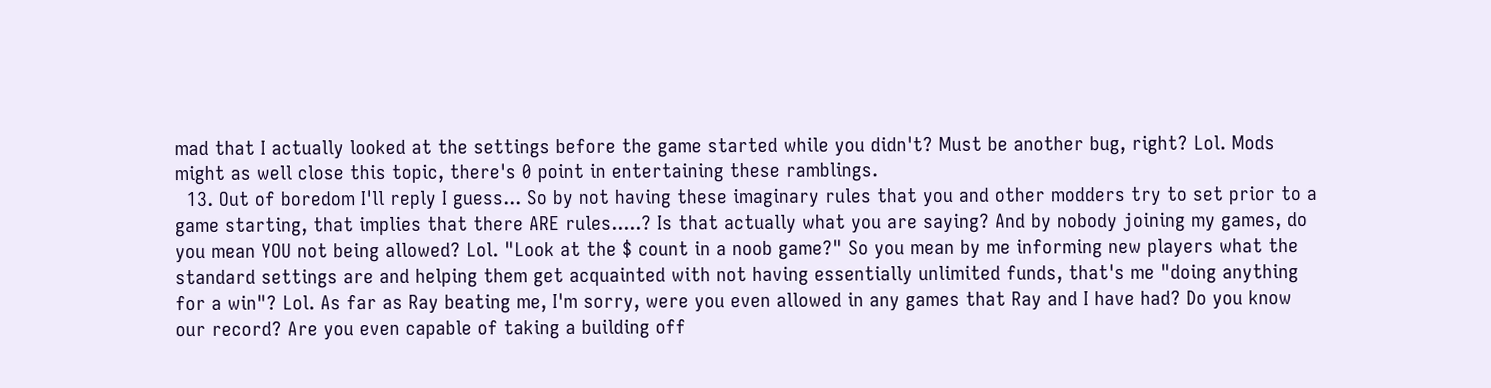mad that I actually looked at the settings before the game started while you didn't? Must be another bug, right? Lol. Mods might as well close this topic, there's 0 point in entertaining these ramblings.
  13. Out of boredom I'll reply I guess... So by not having these imaginary rules that you and other modders try to set prior to a game starting, that implies that there ARE rules.....? Is that actually what you are saying? And by nobody joining my games, do you mean YOU not being allowed? Lol. "Look at the $ count in a noob game?" So you mean by me informing new players what the standard settings are and helping them get acquainted with not having essentially unlimited funds, that's me "doing anything for a win"? Lol. As far as Ray beating me, I'm sorry, were you even allowed in any games that Ray and I have had? Do you know our record? Are you even capable of taking a building off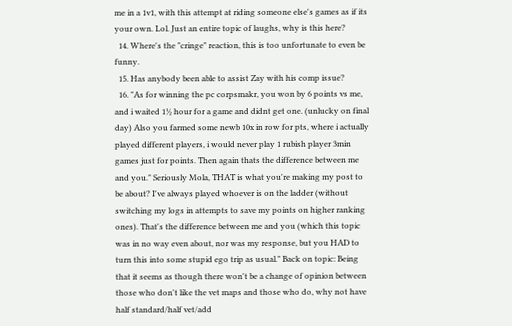me in a 1v1, with this attempt at riding someone else's games as if its your own. Lol. Just an entire topic of laughs, why is this here?
  14. Where's the "cringe" reaction, this is too unfortunate to even be funny.
  15. Has anybody been able to assist Zay with his comp issue?
  16. "As for winning the pc corpsmakr, you won by 6 points vs me, and i waited 1½ hour for a game and didnt get one. (unlucky on final day) Also you farmed some newb 10x in row for pts, where i actually played different players, i would never play 1 rubish player 3min games just for points. Then again thats the difference between me and you." Seriously Mola, THAT is what you're making my post to be about? I've always played whoever is on the ladder (without switching my logs in attempts to save my points on higher ranking ones). That's the difference between me and you (which this topic was in no way even about, nor was my response, but you HAD to turn this into some stupid ego trip as usual." Back on topic: Being that it seems as though there won't be a change of opinion between those who don't like the vet maps and those who do, why not have half standard/half vet/add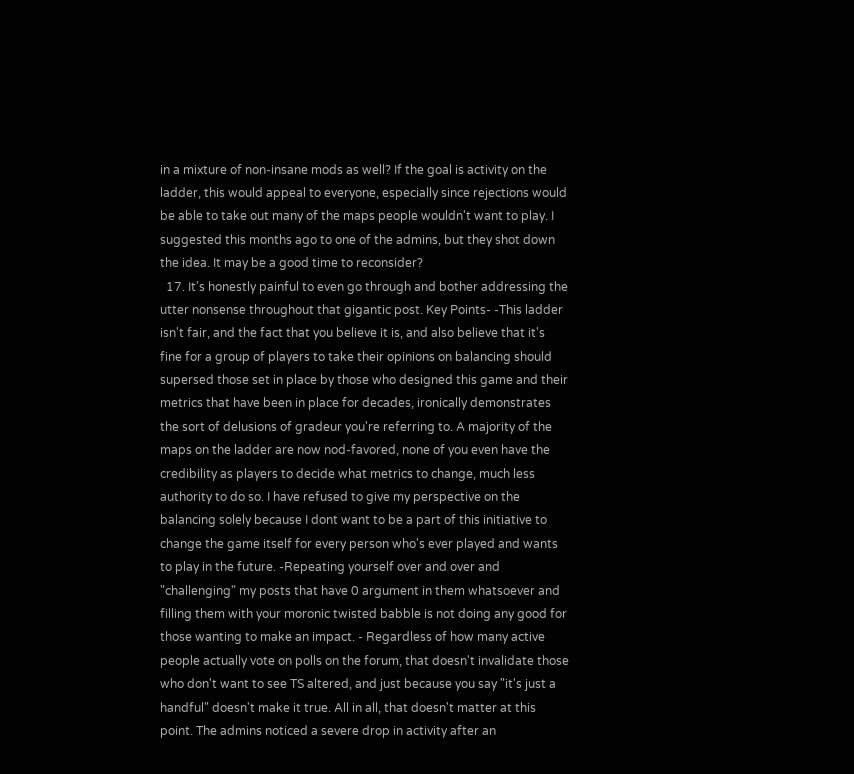in a mixture of non-insane mods as well? If the goal is activity on the ladder, this would appeal to everyone, especially since rejections would be able to take out many of the maps people wouldn't want to play. I suggested this months ago to one of the admins, but they shot down the idea. It may be a good time to reconsider?
  17. It's honestly painful to even go through and bother addressing the utter nonsense throughout that gigantic post. Key Points- -This ladder isn't fair, and the fact that you believe it is, and also believe that it's fine for a group of players to take their opinions on balancing should supersed those set in place by those who designed this game and their metrics that have been in place for decades, ironically demonstrates the sort of delusions of gradeur you're referring to. A majority of the maps on the ladder are now nod-favored, none of you even have the credibility as players to decide what metrics to change, much less authority to do so. I have refused to give my perspective on the balancing solely because I dont want to be a part of this initiative to change the game itself for every person who's ever played and wants to play in the future. -Repeating yourself over and over and "challenging" my posts that have 0 argument in them whatsoever and filling them with your moronic twisted babble is not doing any good for those wanting to make an impact. - Regardless of how many active people actually vote on polls on the forum, that doesn't invalidate those who don't want to see TS altered, and just because you say "it's just a handful" doesn't make it true. All in all, that doesn't matter at this point. The admins noticed a severe drop in activity after an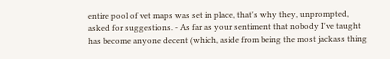entire pool of vet maps was set in place, that's why they, unprompted, asked for suggestions. - As far as your sentiment that nobody I've taught has become anyone decent (which, aside from being the most jackass thing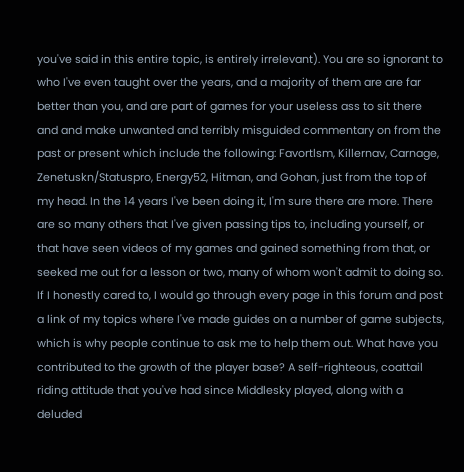you've said in this entire topic, is entirely irrelevant). You are so ignorant to who I've even taught over the years, and a majority of them are are far better than you, and are part of games for your useless ass to sit there and and make unwanted and terribly misguided commentary on from the past or present which include the following: Favortlsm, Killernav, Carnage, Zenetuskn/Statuspro, Energy52, Hitman, and Gohan, just from the top of my head. In the 14 years I've been doing it, I'm sure there are more. There are so many others that I've given passing tips to, including yourself, or that have seen videos of my games and gained something from that, or seeked me out for a lesson or two, many of whom won't admit to doing so. If I honestly cared to, I would go through every page in this forum and post a link of my topics where I've made guides on a number of game subjects, which is why people continue to ask me to help them out. What have you contributed to the growth of the player base? A self-righteous, coattail riding attitude that you've had since Middlesky played, along with a deluded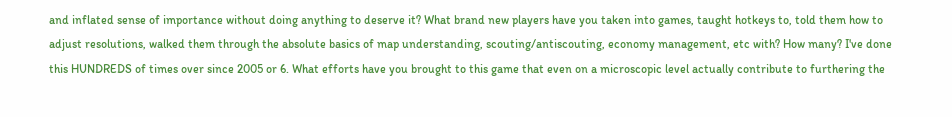and inflated sense of importance without doing anything to deserve it? What brand new players have you taken into games, taught hotkeys to, told them how to adjust resolutions, walked them through the absolute basics of map understanding, scouting/antiscouting, economy management, etc with? How many? I've done this HUNDREDS of times over since 2005 or 6. What efforts have you brought to this game that even on a microscopic level actually contribute to furthering the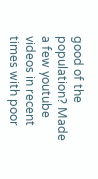good of the population? Made a few youtube videos in recent times with poor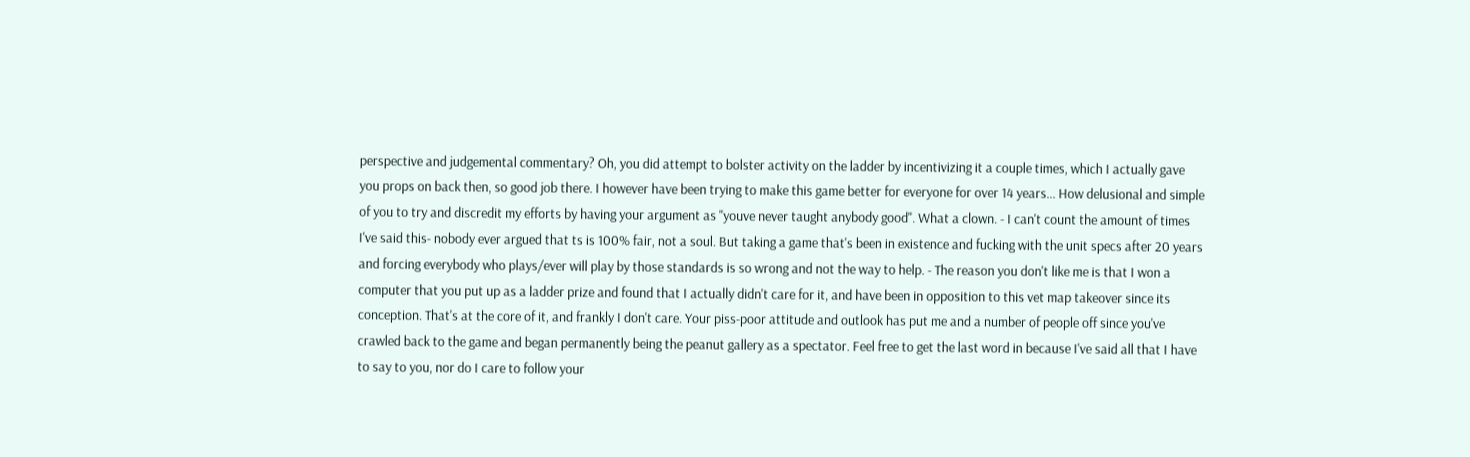perspective and judgemental commentary? Oh, you did attempt to bolster activity on the ladder by incentivizing it a couple times, which I actually gave you props on back then, so good job there. I however have been trying to make this game better for everyone for over 14 years... How delusional and simple of you to try and discredit my efforts by having your argument as "youve never taught anybody good". What a clown. - I can't count the amount of times I've said this- nobody ever argued that ts is 100% fair, not a soul. But taking a game that's been in existence and fucking with the unit specs after 20 years and forcing everybody who plays/ever will play by those standards is so wrong and not the way to help. - The reason you don't like me is that I won a computer that you put up as a ladder prize and found that I actually didn't care for it, and have been in opposition to this vet map takeover since its conception. That's at the core of it, and frankly I don't care. Your piss-poor attitude and outlook has put me and a number of people off since you've crawled back to the game and began permanently being the peanut gallery as a spectator. Feel free to get the last word in because I've said all that I have to say to you, nor do I care to follow your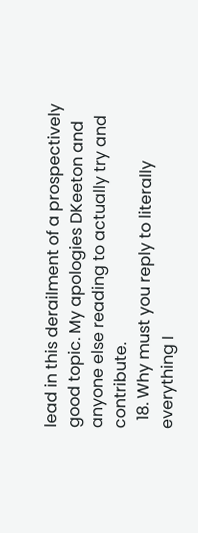lead in this derailment of a prospectively good topic. My apologies DKeeton and anyone else reading to actually try and contribute.
  18. Why must you reply to literally everything I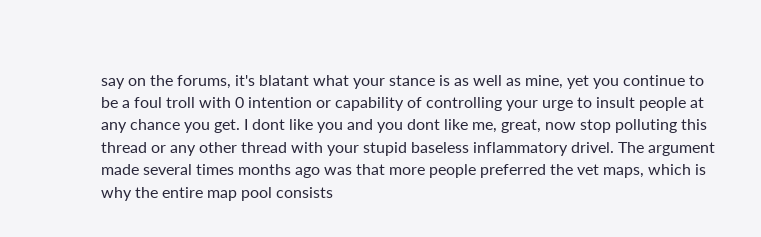say on the forums, it's blatant what your stance is as well as mine, yet you continue to be a foul troll with 0 intention or capability of controlling your urge to insult people at any chance you get. I dont like you and you dont like me, great, now stop polluting this thread or any other thread with your stupid baseless inflammatory drivel. The argument made several times months ago was that more people preferred the vet maps, which is why the entire map pool consists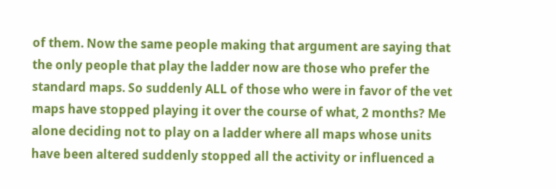of them. Now the same people making that argument are saying that the only people that play the ladder now are those who prefer the standard maps. So suddenly ALL of those who were in favor of the vet maps have stopped playing it over the course of what, 2 months? Me alone deciding not to play on a ladder where all maps whose units have been altered suddenly stopped all the activity or influenced a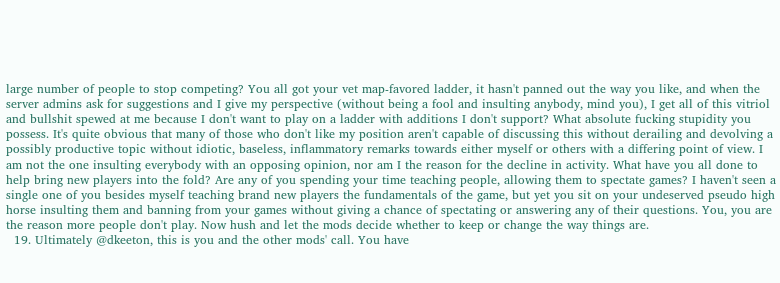large number of people to stop competing? You all got your vet map-favored ladder, it hasn't panned out the way you like, and when the server admins ask for suggestions and I give my perspective (without being a fool and insulting anybody, mind you), I get all of this vitriol and bullshit spewed at me because I don't want to play on a ladder with additions I don't support? What absolute fucking stupidity you possess. It's quite obvious that many of those who don't like my position aren't capable of discussing this without derailing and devolving a possibly productive topic without idiotic, baseless, inflammatory remarks towards either myself or others with a differing point of view. I am not the one insulting everybody with an opposing opinion, nor am I the reason for the decline in activity. What have you all done to help bring new players into the fold? Are any of you spending your time teaching people, allowing them to spectate games? I haven't seen a single one of you besides myself teaching brand new players the fundamentals of the game, but yet you sit on your undeserved pseudo high horse insulting them and banning from your games without giving a chance of spectating or answering any of their questions. You, you are the reason more people don't play. Now hush and let the mods decide whether to keep or change the way things are.
  19. Ultimately @dkeeton, this is you and the other mods' call. You have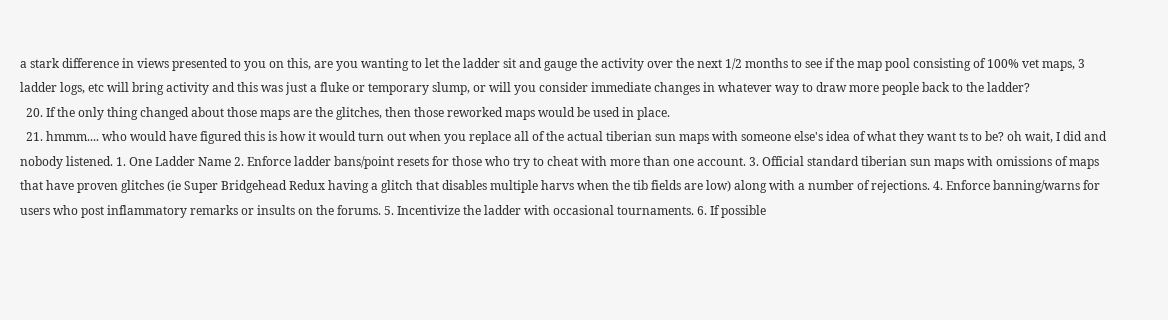a stark difference in views presented to you on this, are you wanting to let the ladder sit and gauge the activity over the next 1/2 months to see if the map pool consisting of 100% vet maps, 3 ladder logs, etc will bring activity and this was just a fluke or temporary slump, or will you consider immediate changes in whatever way to draw more people back to the ladder?
  20. If the only thing changed about those maps are the glitches, then those reworked maps would be used in place.
  21. hmmm.... who would have figured this is how it would turn out when you replace all of the actual tiberian sun maps with someone else's idea of what they want ts to be? oh wait, I did and nobody listened. 1. One Ladder Name 2. Enforce ladder bans/point resets for those who try to cheat with more than one account. 3. Official standard tiberian sun maps with omissions of maps that have proven glitches (ie Super Bridgehead Redux having a glitch that disables multiple harvs when the tib fields are low) along with a number of rejections. 4. Enforce banning/warns for users who post inflammatory remarks or insults on the forums. 5. Incentivize the ladder with occasional tournaments. 6. If possible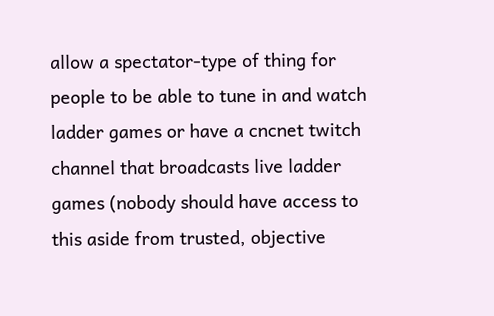allow a spectator-type of thing for people to be able to tune in and watch ladder games or have a cncnet twitch channel that broadcasts live ladder games (nobody should have access to this aside from trusted, objective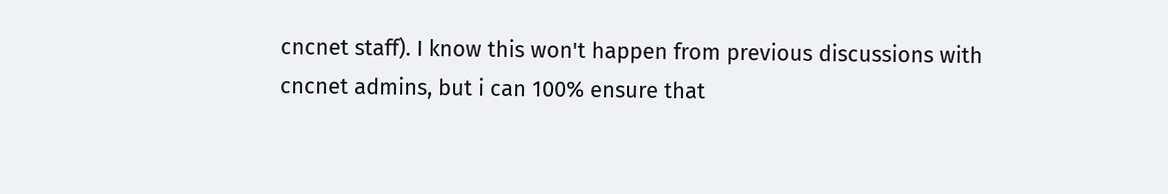cncnet staff). I know this won't happen from previous discussions with cncnet admins, but i can 100% ensure that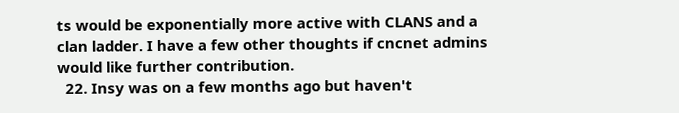ts would be exponentially more active with CLANS and a clan ladder. I have a few other thoughts if cncnet admins would like further contribution.
  22. Insy was on a few months ago but haven't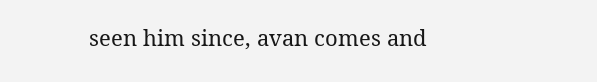seen him since, avan comes and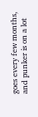goes every few months, and punker is on a lot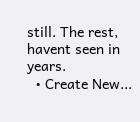still. The rest, havent seen in years.
  • Create New...